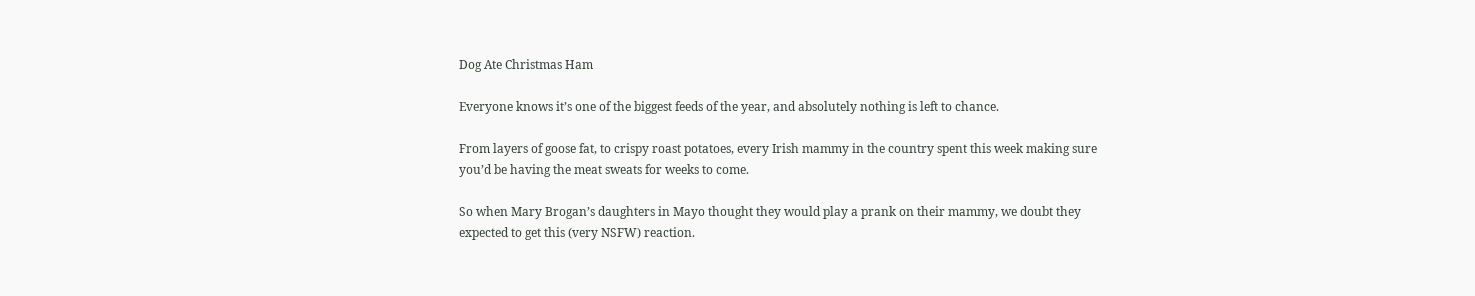Dog Ate Christmas Ham

Everyone knows it’s one of the biggest feeds of the year, and absolutely nothing is left to chance.

From layers of goose fat, to crispy roast potatoes, every Irish mammy in the country spent this week making sure you’d be having the meat sweats for weeks to come.

So when Mary Brogan’s daughters in Mayo thought they would play a prank on their mammy, we doubt they expected to get this (very NSFW) reaction.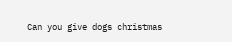Can you give dogs christmas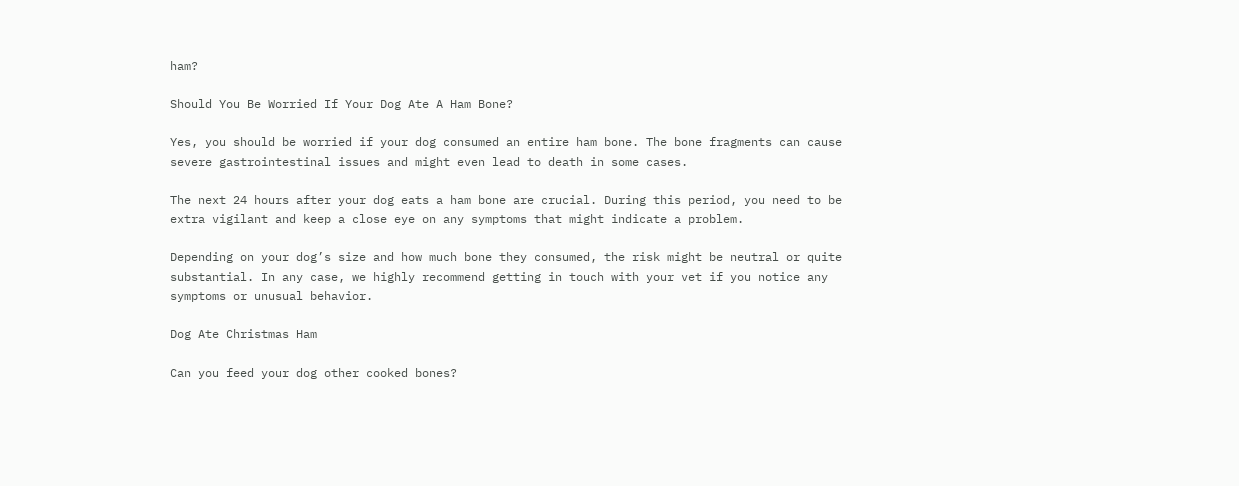ham?

Should You Be Worried If Your Dog Ate A Ham Bone?

Yes, you should be worried if your dog consumed an entire ham bone. The bone fragments can cause severe gastrointestinal issues and might even lead to death in some cases.

The next 24 hours after your dog eats a ham bone are crucial. During this period, you need to be extra vigilant and keep a close eye on any symptoms that might indicate a problem.

Depending on your dog’s size and how much bone they consumed, the risk might be neutral or quite substantial. In any case, we highly recommend getting in touch with your vet if you notice any symptoms or unusual behavior.

Dog Ate Christmas Ham

Can you feed your dog other cooked bones?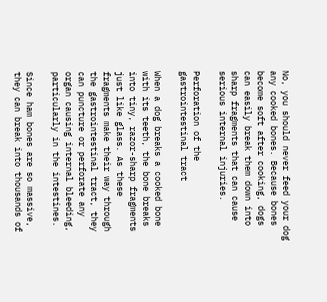No, you should never feed your dog any cooked bones. Because bones become soft after cooking, dogs can easily break them down into sharp fragments that can cause serious internal injuries.

Perforation of the gastrointestinal tract

When a dog breaks a cooked bone with its teeth, the bone breaks into tiny, razor-sharp fragments just like glass. As these fragments make their way through the gastrointestinal tract, they can puncture or perforate any organ causing internal bleeding, particularly in the intestines.

Since ham bones are so massive, they can break into thousands of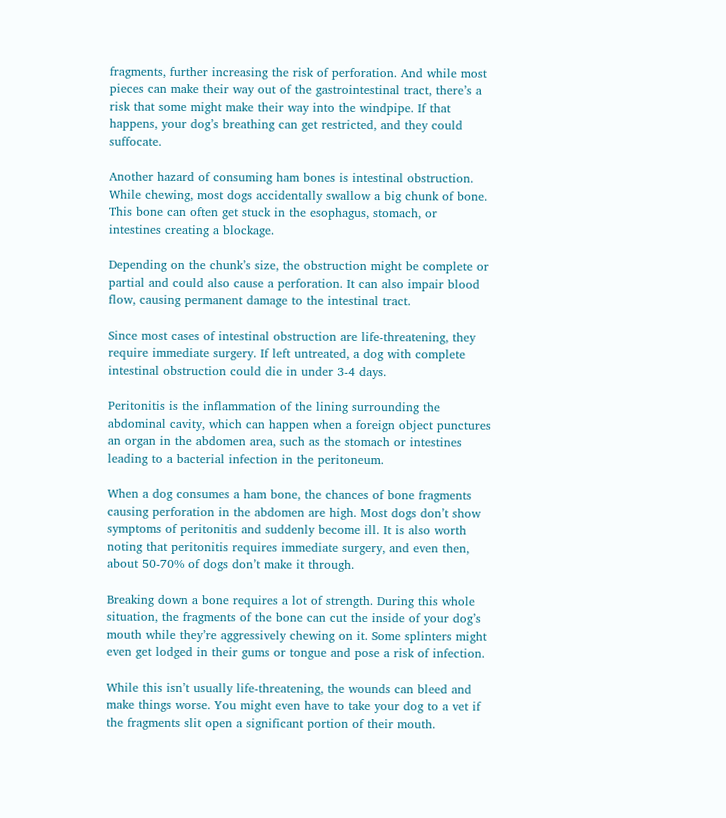fragments, further increasing the risk of perforation. And while most pieces can make their way out of the gastrointestinal tract, there’s a risk that some might make their way into the windpipe. If that happens, your dog’s breathing can get restricted, and they could suffocate.

Another hazard of consuming ham bones is intestinal obstruction. While chewing, most dogs accidentally swallow a big chunk of bone. This bone can often get stuck in the esophagus, stomach, or intestines creating a blockage.

Depending on the chunk’s size, the obstruction might be complete or partial and could also cause a perforation. It can also impair blood flow, causing permanent damage to the intestinal tract.

Since most cases of intestinal obstruction are life-threatening, they require immediate surgery. If left untreated, a dog with complete intestinal obstruction could die in under 3-4 days.

Peritonitis is the inflammation of the lining surrounding the abdominal cavity, which can happen when a foreign object punctures an organ in the abdomen area, such as the stomach or intestines leading to a bacterial infection in the peritoneum.

When a dog consumes a ham bone, the chances of bone fragments causing perforation in the abdomen are high. Most dogs don’t show symptoms of peritonitis and suddenly become ill. It is also worth noting that peritonitis requires immediate surgery, and even then, about 50-70% of dogs don’t make it through.

Breaking down a bone requires a lot of strength. During this whole situation, the fragments of the bone can cut the inside of your dog’s mouth while they’re aggressively chewing on it. Some splinters might even get lodged in their gums or tongue and pose a risk of infection.

While this isn’t usually life-threatening, the wounds can bleed and make things worse. You might even have to take your dog to a vet if the fragments slit open a significant portion of their mouth.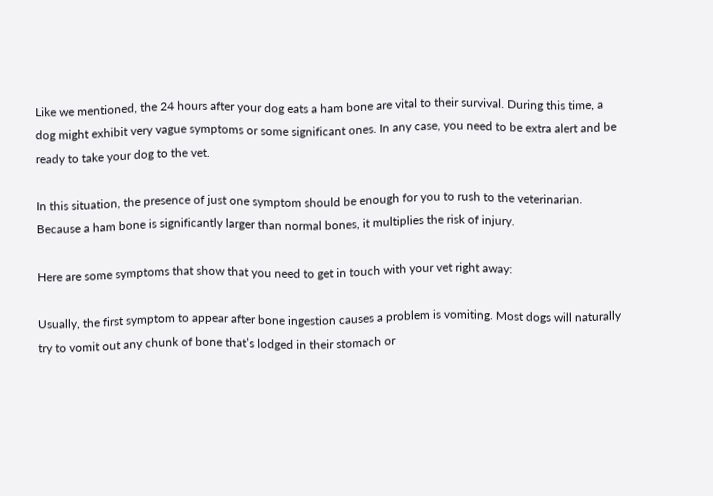Like we mentioned, the 24 hours after your dog eats a ham bone are vital to their survival. During this time, a dog might exhibit very vague symptoms or some significant ones. In any case, you need to be extra alert and be ready to take your dog to the vet.

In this situation, the presence of just one symptom should be enough for you to rush to the veterinarian. Because a ham bone is significantly larger than normal bones, it multiplies the risk of injury.

Here are some symptoms that show that you need to get in touch with your vet right away:

Usually, the first symptom to appear after bone ingestion causes a problem is vomiting. Most dogs will naturally try to vomit out any chunk of bone that’s lodged in their stomach or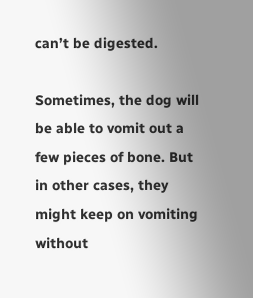can’t be digested.

Sometimes, the dog will be able to vomit out a few pieces of bone. But in other cases, they might keep on vomiting without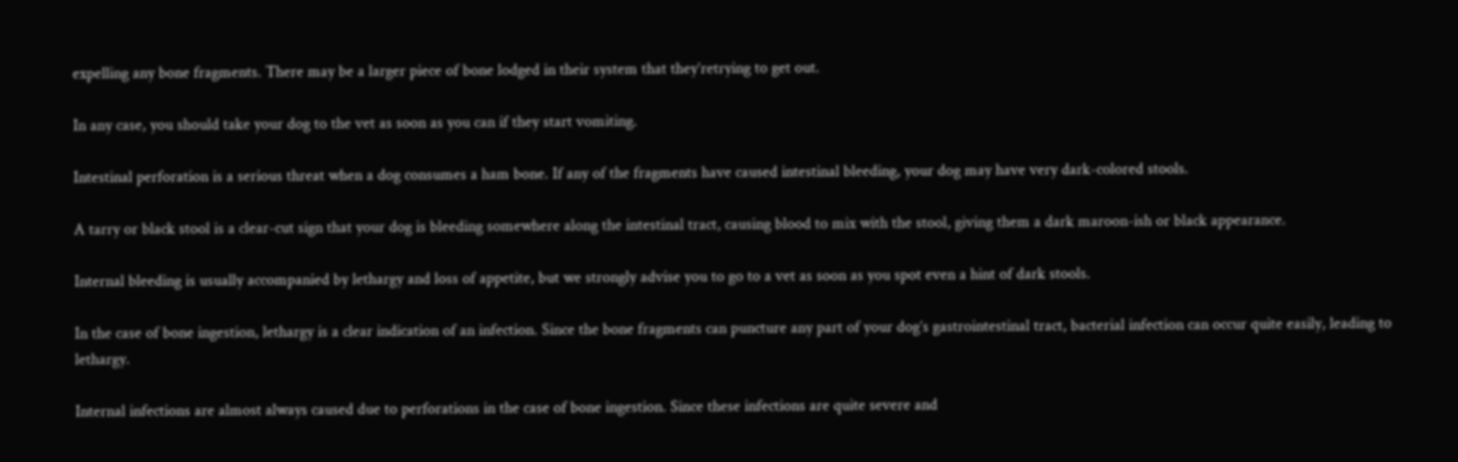expelling any bone fragments. There may be a larger piece of bone lodged in their system that they’retrying to get out.

In any case, you should take your dog to the vet as soon as you can if they start vomiting.

Intestinal perforation is a serious threat when a dog consumes a ham bone. If any of the fragments have caused intestinal bleeding, your dog may have very dark-colored stools.

A tarry or black stool is a clear-cut sign that your dog is bleeding somewhere along the intestinal tract, causing blood to mix with the stool, giving them a dark maroon-ish or black appearance.

Internal bleeding is usually accompanied by lethargy and loss of appetite, but we strongly advise you to go to a vet as soon as you spot even a hint of dark stools.

In the case of bone ingestion, lethargy is a clear indication of an infection. Since the bone fragments can puncture any part of your dog’s gastrointestinal tract, bacterial infection can occur quite easily, leading to lethargy.

Internal infections are almost always caused due to perforations in the case of bone ingestion. Since these infections are quite severe and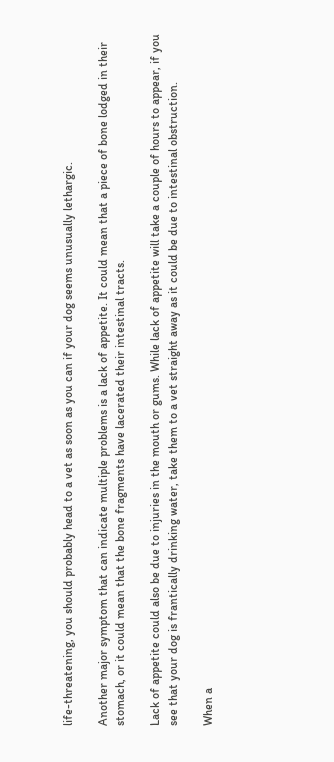life-threatening, you should probably head to a vet as soon as you can if your dog seems unusually lethargic.

Another major symptom that can indicate multiple problems is a lack of appetite. It could mean that a piece of bone lodged in their stomach, or it could mean that the bone fragments have lacerated their intestinal tracts.

Lack of appetite could also be due to injuries in the mouth or gums. While lack of appetite will take a couple of hours to appear, if you see that your dog is frantically drinking water, take them to a vet straight away as it could be due to intestinal obstruction.

When a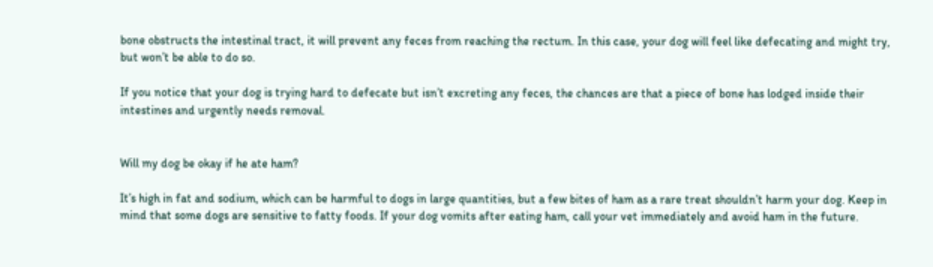bone obstructs the intestinal tract, it will prevent any feces from reaching the rectum. In this case, your dog will feel like defecating and might try, but won’t be able to do so.

If you notice that your dog is trying hard to defecate but isn’t excreting any feces, the chances are that a piece of bone has lodged inside their intestines and urgently needs removal.


Will my dog be okay if he ate ham?

It’s high in fat and sodium, which can be harmful to dogs in large quantities, but a few bites of ham as a rare treat shouldn’t harm your dog. Keep in mind that some dogs are sensitive to fatty foods. If your dog vomits after eating ham, call your vet immediately and avoid ham in the future.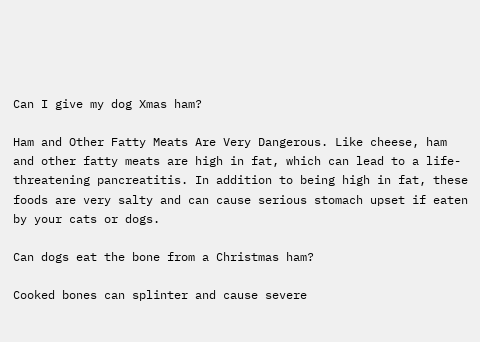Can I give my dog Xmas ham?

Ham and Other Fatty Meats Are Very Dangerous. Like cheese, ham and other fatty meats are high in fat, which can lead to a life-threatening pancreatitis. In addition to being high in fat, these foods are very salty and can cause serious stomach upset if eaten by your cats or dogs.

Can dogs eat the bone from a Christmas ham?

Cooked bones can splinter and cause severe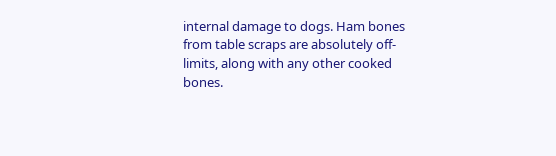internal damage to dogs. Ham bones from table scraps are absolutely off-limits, along with any other cooked bones.